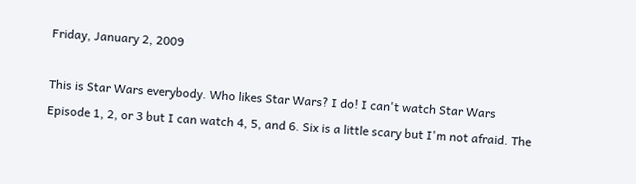Friday, January 2, 2009

This is Star Wars everybody. Who likes Star Wars? I do! I can't watch Star Wars Episode 1, 2, or 3 but I can watch 4, 5, and 6. Six is a little scary but I'm not afraid. The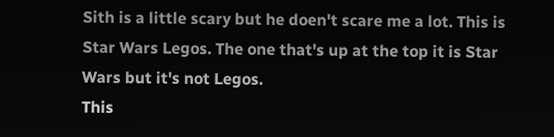Sith is a little scary but he doen't scare me a lot. This is Star Wars Legos. The one that's up at the top it is Star Wars but it's not Legos.
This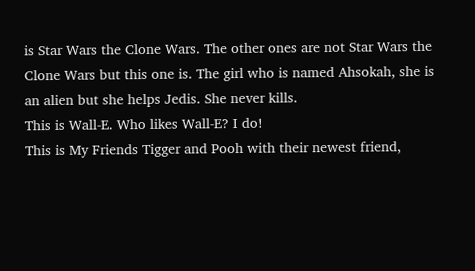is Star Wars the Clone Wars. The other ones are not Star Wars the Clone Wars but this one is. The girl who is named Ahsokah, she is an alien but she helps Jedis. She never kills.
This is Wall-E. Who likes Wall-E? I do!
This is My Friends Tigger and Pooh with their newest friend,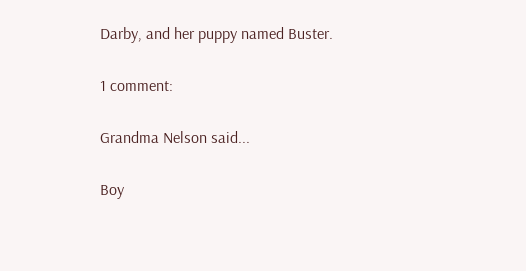Darby, and her puppy named Buster.

1 comment:

Grandma Nelson said...

Boy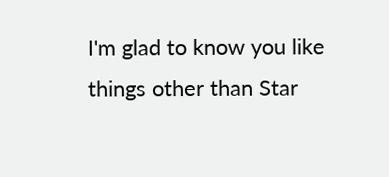I'm glad to know you like things other than Star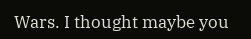Wars. I thought maybe you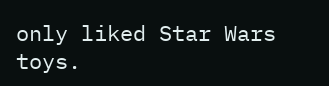only liked Star Wars toys.